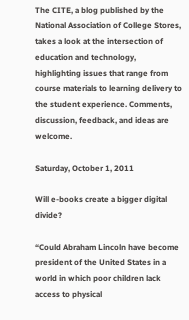The CITE, a blog published by the National Association of College Stores, takes a look at the intersection of education and technology, highlighting issues that range from course materials to learning delivery to the student experience. Comments, discussion, feedback, and ideas are welcome.

Saturday, October 1, 2011

Will e-books create a bigger digital divide?

“Could Abraham Lincoln have become president of the United States in a world in which poor children lack access to physical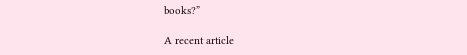books?”

A recent article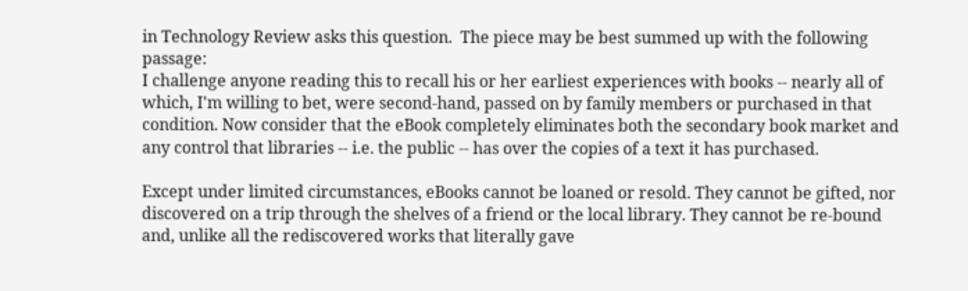in Technology Review asks this question.  The piece may be best summed up with the following passage:
I challenge anyone reading this to recall his or her earliest experiences with books -- nearly all of which, I'm willing to bet, were second-hand, passed on by family members or purchased in that condition. Now consider that the eBook completely eliminates both the secondary book market and any control that libraries -- i.e. the public -- has over the copies of a text it has purchased.

Except under limited circumstances, eBooks cannot be loaned or resold. They cannot be gifted, nor discovered on a trip through the shelves of a friend or the local library. They cannot be re-bound and, unlike all the rediscovered works that literally gave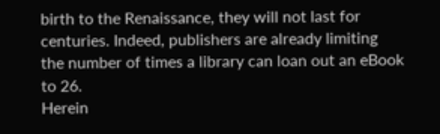birth to the Renaissance, they will not last for centuries. Indeed, publishers are already limiting the number of times a library can loan out an eBook to 26.
Herein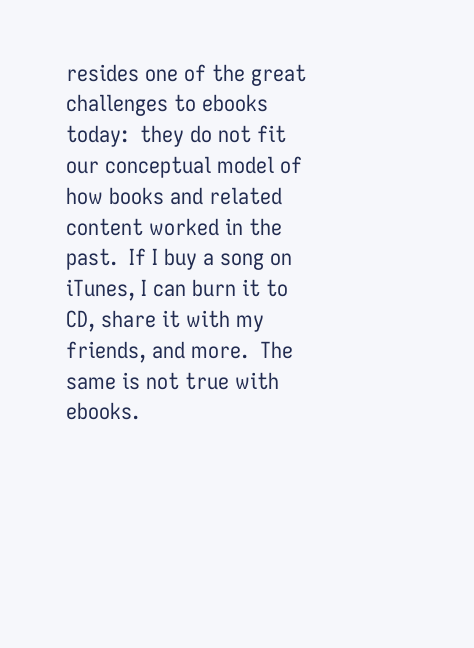resides one of the great challenges to ebooks today:  they do not fit our conceptual model of how books and related content worked in the past.  If I buy a song on iTunes, I can burn it to CD, share it with my friends, and more.  The same is not true with ebooks.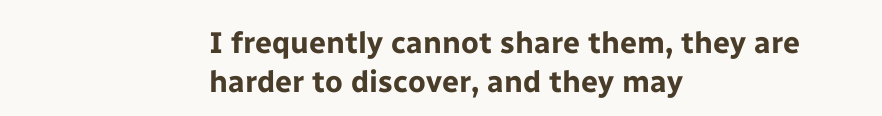I frequently cannot share them, they are harder to discover, and they may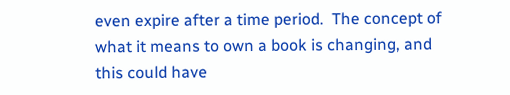even expire after a time period.  The concept of what it means to own a book is changing, and this could have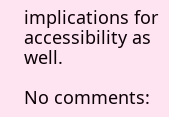implications for accessibility as well.

No comments: